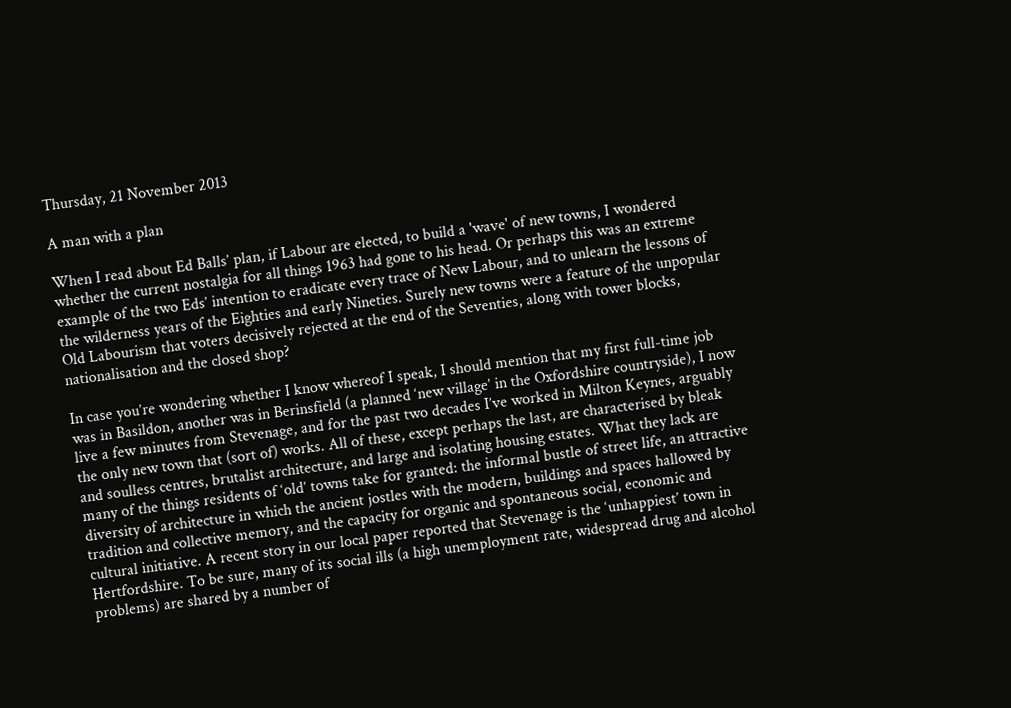Thursday, 21 November 2013

A man with a plan

When I read about Ed Balls’ plan, if Labour are elected, to build a 'wave' of new towns, I wondered whether the current nostalgia for all things 1963 had gone to his head. Or perhaps this was an extreme example of the two Eds’ intention to eradicate every trace of New Labour, and to unlearn the lessons of the wilderness years of the Eighties and early Nineties. Surely new towns were a feature of the unpopular Old Labourism that voters decisively rejected at the end of the Seventies, along with tower blocks, nationalisation and the closed shop?

In case you’re wondering whether I know whereof I speak, I should mention that my first full-time job was in Basildon, another was in Berinsfield (a planned ‘new village’ in the Oxfordshire countryside), I now live a few minutes from Stevenage, and for the past two decades I’ve worked in Milton Keynes, arguably the only new town that (sort of) works. All of these, except perhaps the last, are characterised by bleak and soulless centres, brutalist architecture, and large and isolating housing estates. What they lack are many of the things residents of ‘old’ towns take for granted: the informal bustle of street life, an attractive diversity of architecture in which the ancient jostles with the modern, buildings and spaces hallowed by tradition and collective memory, and the capacity for organic and spontaneous social, economic and cultural initiative. A recent story in our local paper reported that Stevenage is the ‘unhappiest’ town in Hertfordshire. To be sure, many of its social ills (a high unemployment rate, widespread drug and alcohol problems) are shared by a number of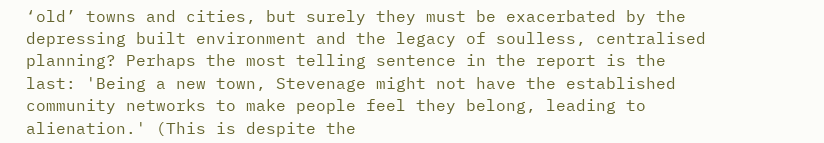‘old’ towns and cities, but surely they must be exacerbated by the depressing built environment and the legacy of soulless, centralised planning? Perhaps the most telling sentence in the report is the last: 'Being a new town, Stevenage might not have the established community networks to make people feel they belong, leading to alienation.' (This is despite the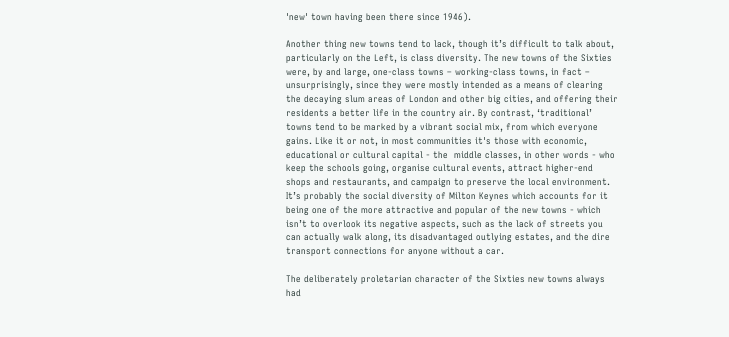'new' town having been there since 1946).

Another thing new towns tend to lack, though it’s difficult to talk about, particularly on the Left, is class diversity. The new towns of the Sixties were, by and large, one-class towns – working-class towns, in fact – unsurprisingly, since they were mostly intended as a means of clearing the decaying slum areas of London and other big cities, and offering their residents a better life in the country air. By contrast, ‘traditional’ towns tend to be marked by a vibrant social mix, from which everyone gains. Like it or not, in most communities it's those with economic, educational or cultural capital - the  middle classes, in other words - who keep the schools going, organise cultural events, attract higher-end shops and restaurants, and campaign to preserve the local environment. It’s probably the social diversity of Milton Keynes which accounts for it being one of the more attractive and popular of the new towns - which isn’t to overlook its negative aspects, such as the lack of streets you can actually walk along, its disadvantaged outlying estates, and the dire transport connections for anyone without a car.

The deliberately proletarian character of the Sixties new towns always had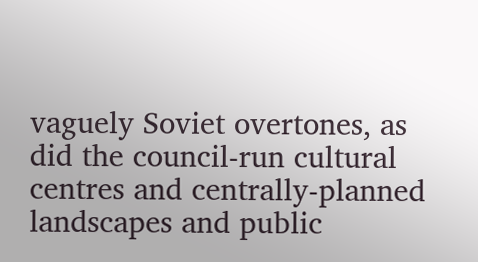vaguely Soviet overtones, as did the council-run cultural centres and centrally-planned landscapes and public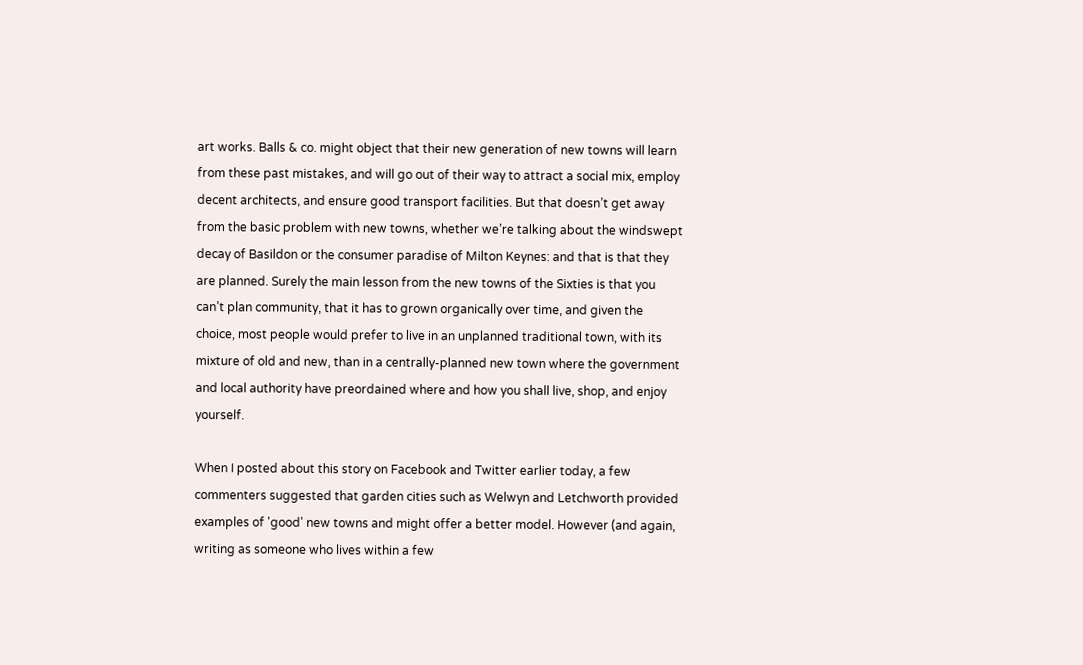art works. Balls & co. might object that their new generation of new towns will learn from these past mistakes, and will go out of their way to attract a social mix, employ decent architects, and ensure good transport facilities. But that doesn’t get away from the basic problem with new towns, whether we’re talking about the windswept decay of Basildon or the consumer paradise of Milton Keynes: and that is that they are planned. Surely the main lesson from the new towns of the Sixties is that you can’t plan community, that it has to grown organically over time, and given the choice, most people would prefer to live in an unplanned traditional town, with its mixture of old and new, than in a centrally-planned new town where the government and local authority have preordained where and how you shall live, shop, and enjoy yourself.

When I posted about this story on Facebook and Twitter earlier today, a few commenters suggested that garden cities such as Welwyn and Letchworth provided examples of 'good' new towns and might offer a better model. However (and again, writing as someone who lives within a few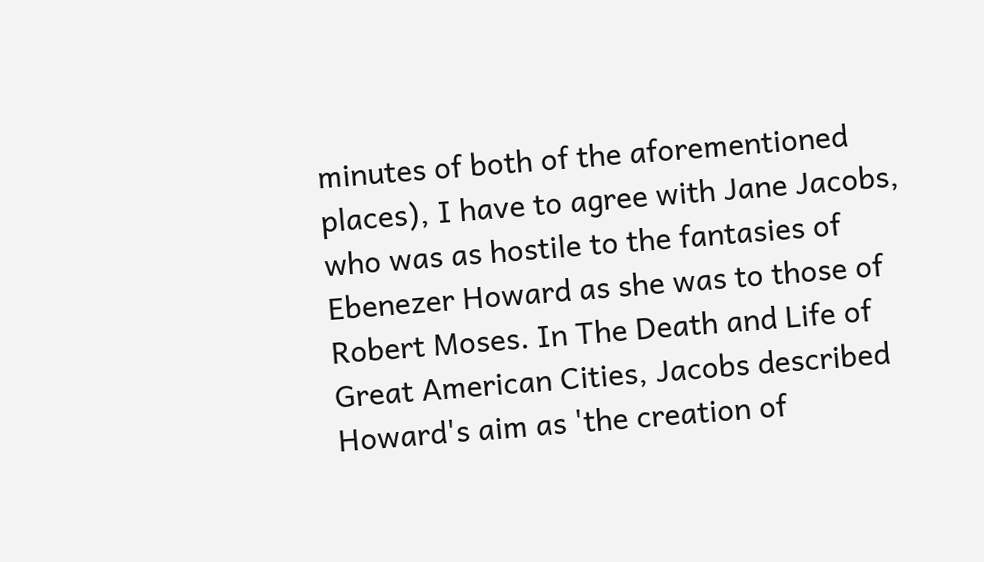minutes of both of the aforementioned places), I have to agree with Jane Jacobs, who was as hostile to the fantasies of Ebenezer Howard as she was to those of Robert Moses. In The Death and Life of Great American Cities, Jacobs described Howard's aim as 'the creation of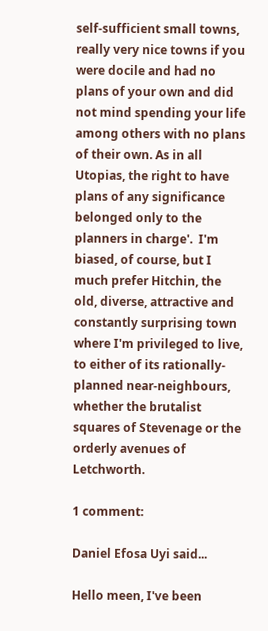self-sufficient small towns, really very nice towns if you were docile and had no plans of your own and did not mind spending your life among others with no plans of their own. As in all Utopias, the right to have plans of any significance belonged only to the planners in charge'.  I'm biased, of course, but I much prefer Hitchin, the old, diverse, attractive and constantly surprising town where I'm privileged to live, to either of its rationally-planned near-neighbours, whether the brutalist squares of Stevenage or the orderly avenues of Letchworth.

1 comment:

Daniel Efosa Uyi said...

Hello meen, I've been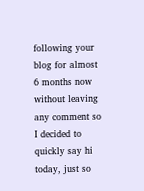following your blog for almost 6 months now without leaving any comment so I decided to quickly say hi today, just so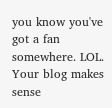you know you've got a fan somewhere. LOL. Your blog makes sense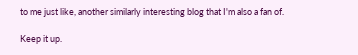to me just like, another similarly interesting blog that I'm also a fan of.

Keep it up.